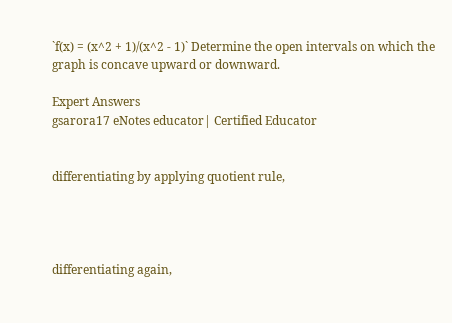`f(x) = (x^2 + 1)/(x^2 - 1)` Determine the open intervals on which the graph is concave upward or downward.

Expert Answers
gsarora17 eNotes educator| Certified Educator


differentiating by applying quotient rule,




differentiating again,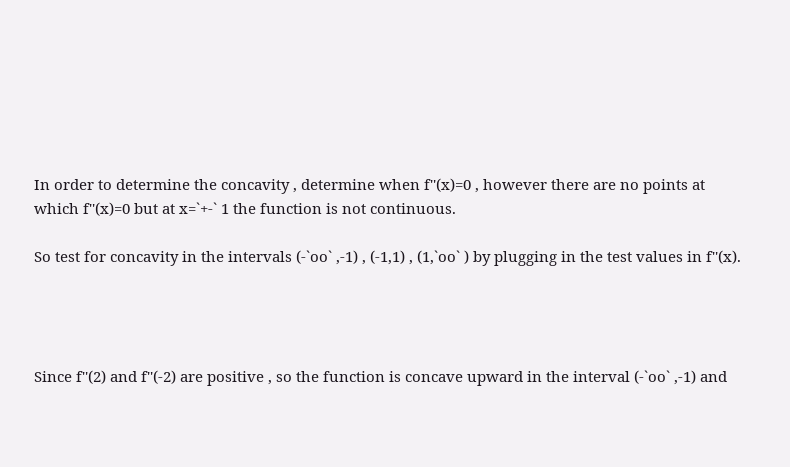In order to determine the concavity , determine when f''(x)=0 , however there are no points at which f''(x)=0 but at x=`+-` 1 the function is not continuous.

So test for concavity in the intervals (-`oo` ,-1) , (-1,1) , (1,`oo` ) by plugging in the test values in f''(x).




Since f''(2) and f''(-2) are positive , so the function is concave upward in the interval (-`oo` ,-1) and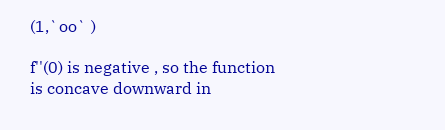(1,`oo` )

f''(0) is negative , so the function is concave downward in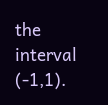the interval (-1,1).